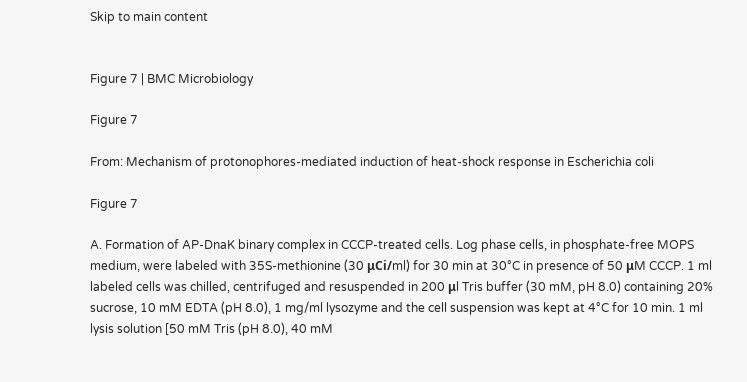Skip to main content


Figure 7 | BMC Microbiology

Figure 7

From: Mechanism of protonophores-mediated induction of heat-shock response in Escherichia coli

Figure 7

A. Formation of AP-DnaK binary complex in CCCP-treated cells. Log phase cells, in phosphate-free MOPS medium, were labeled with 35S-methionine (30 μCi/ml) for 30 min at 30°C in presence of 50 μM CCCP. 1 ml labeled cells was chilled, centrifuged and resuspended in 200 μl Tris buffer (30 mM, pH 8.0) containing 20% sucrose, 10 mM EDTA (pH 8.0), 1 mg/ml lysozyme and the cell suspension was kept at 4°C for 10 min. 1 ml lysis solution [50 mM Tris (pH 8.0), 40 mM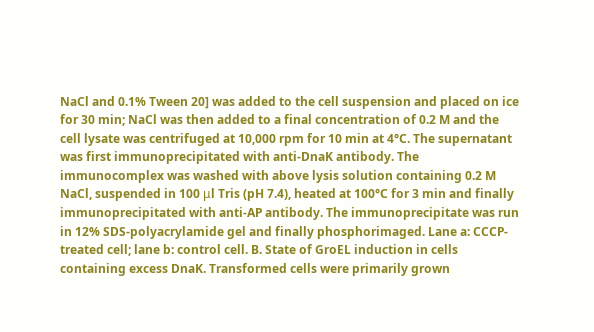NaCl and 0.1% Tween 20] was added to the cell suspension and placed on ice for 30 min; NaCl was then added to a final concentration of 0.2 M and the cell lysate was centrifuged at 10,000 rpm for 10 min at 4°C. The supernatant was first immunoprecipitated with anti-DnaK antibody. The immunocomplex was washed with above lysis solution containing 0.2 M NaCl, suspended in 100 μl Tris (pH 7.4), heated at 100°C for 3 min and finally immunoprecipitated with anti-AP antibody. The immunoprecipitate was run in 12% SDS-polyacrylamide gel and finally phosphorimaged. Lane a: CCCP-treated cell; lane b: control cell. B. State of GroEL induction in cells containing excess DnaK. Transformed cells were primarily grown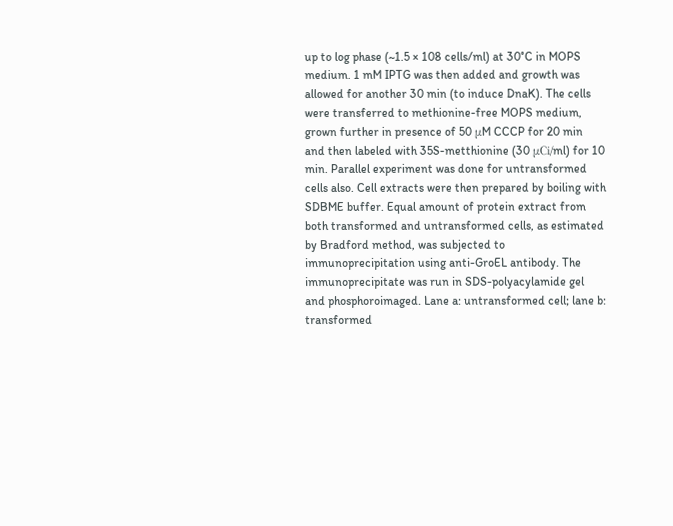up to log phase (~1.5 × 108 cells/ml) at 30°C in MOPS medium. 1 mM IPTG was then added and growth was allowed for another 30 min (to induce DnaK). The cells were transferred to methionine-free MOPS medium, grown further in presence of 50 μM CCCP for 20 min and then labeled with 35S-metthionine (30 μCi/ml) for 10 min. Parallel experiment was done for untransformed cells also. Cell extracts were then prepared by boiling with SDBME buffer. Equal amount of protein extract from both transformed and untransformed cells, as estimated by Bradford method, was subjected to immunoprecipitation using anti-GroEL antibody. The immunoprecipitate was run in SDS-polyacylamide gel and phosphoroimaged. Lane a: untransformed cell; lane b: transformed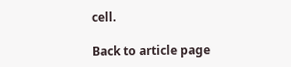cell.

Back to article page